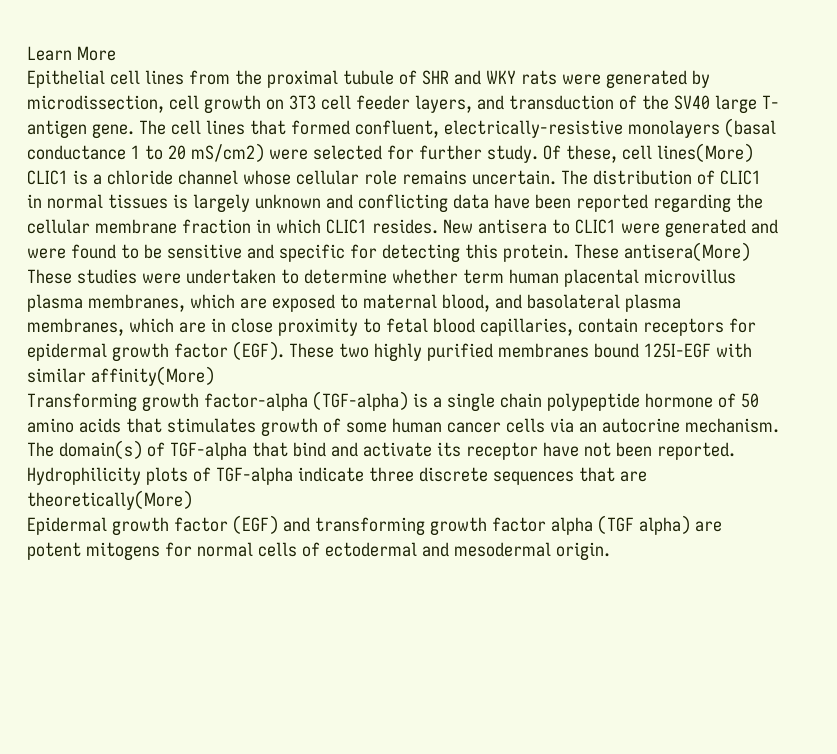Learn More
Epithelial cell lines from the proximal tubule of SHR and WKY rats were generated by microdissection, cell growth on 3T3 cell feeder layers, and transduction of the SV40 large T-antigen gene. The cell lines that formed confluent, electrically-resistive monolayers (basal conductance 1 to 20 mS/cm2) were selected for further study. Of these, cell lines(More)
CLIC1 is a chloride channel whose cellular role remains uncertain. The distribution of CLIC1 in normal tissues is largely unknown and conflicting data have been reported regarding the cellular membrane fraction in which CLIC1 resides. New antisera to CLIC1 were generated and were found to be sensitive and specific for detecting this protein. These antisera(More)
These studies were undertaken to determine whether term human placental microvillus plasma membranes, which are exposed to maternal blood, and basolateral plasma membranes, which are in close proximity to fetal blood capillaries, contain receptors for epidermal growth factor (EGF). These two highly purified membranes bound 125I-EGF with similar affinity(More)
Transforming growth factor-alpha (TGF-alpha) is a single chain polypeptide hormone of 50 amino acids that stimulates growth of some human cancer cells via an autocrine mechanism. The domain(s) of TGF-alpha that bind and activate its receptor have not been reported. Hydrophilicity plots of TGF-alpha indicate three discrete sequences that are theoretically(More)
Epidermal growth factor (EGF) and transforming growth factor alpha (TGF alpha) are potent mitogens for normal cells of ectodermal and mesodermal origin.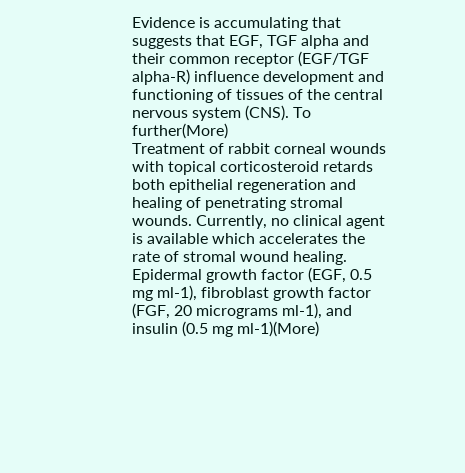Evidence is accumulating that suggests that EGF, TGF alpha and their common receptor (EGF/TGF alpha-R) influence development and functioning of tissues of the central nervous system (CNS). To further(More)
Treatment of rabbit corneal wounds with topical corticosteroid retards both epithelial regeneration and healing of penetrating stromal wounds. Currently, no clinical agent is available which accelerates the rate of stromal wound healing. Epidermal growth factor (EGF, 0.5 mg ml-1), fibroblast growth factor (FGF, 20 micrograms ml-1), and insulin (0.5 mg ml-1)(More)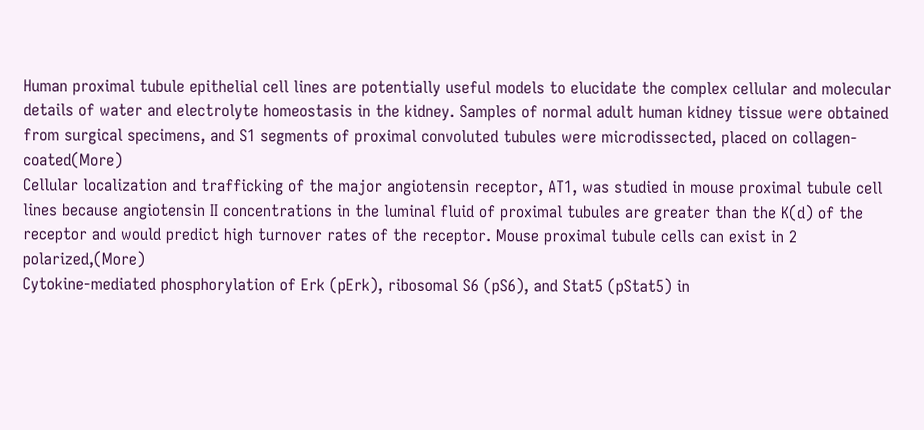Human proximal tubule epithelial cell lines are potentially useful models to elucidate the complex cellular and molecular details of water and electrolyte homeostasis in the kidney. Samples of normal adult human kidney tissue were obtained from surgical specimens, and S1 segments of proximal convoluted tubules were microdissected, placed on collagen-coated(More)
Cellular localization and trafficking of the major angiotensin receptor, AT1, was studied in mouse proximal tubule cell lines because angiotensin II concentrations in the luminal fluid of proximal tubules are greater than the K(d) of the receptor and would predict high turnover rates of the receptor. Mouse proximal tubule cells can exist in 2 polarized,(More)
Cytokine-mediated phosphorylation of Erk (pErk), ribosomal S6 (pS6), and Stat5 (pStat5) in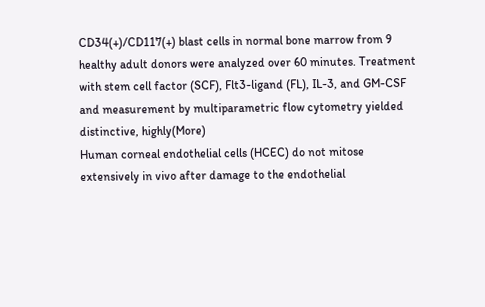CD34(+)/CD117(+) blast cells in normal bone marrow from 9 healthy adult donors were analyzed over 60 minutes. Treatment with stem cell factor (SCF), Flt3-ligand (FL), IL-3, and GM-CSF and measurement by multiparametric flow cytometry yielded distinctive, highly(More)
Human corneal endothelial cells (HCEC) do not mitose extensively in vivo after damage to the endothelial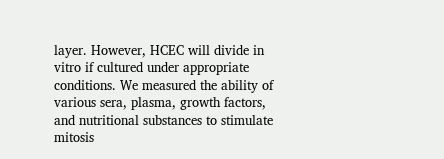layer. However, HCEC will divide in vitro if cultured under appropriate conditions. We measured the ability of various sera, plasma, growth factors, and nutritional substances to stimulate mitosis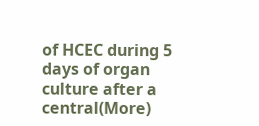of HCEC during 5 days of organ culture after a central(More)